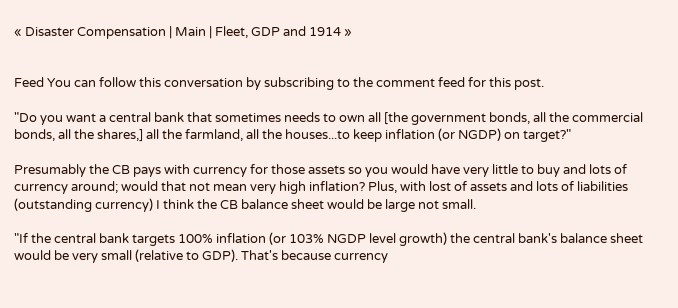« Disaster Compensation | Main | Fleet, GDP and 1914 »


Feed You can follow this conversation by subscribing to the comment feed for this post.

"Do you want a central bank that sometimes needs to own all [the government bonds, all the commercial bonds, all the shares,] all the farmland, all the houses...to keep inflation (or NGDP) on target?"

Presumably the CB pays with currency for those assets so you would have very little to buy and lots of currency around; would that not mean very high inflation? Plus, with lost of assets and lots of liabilities (outstanding currency) I think the CB balance sheet would be large not small.

"If the central bank targets 100% inflation (or 103% NGDP level growth) the central bank's balance sheet would be very small (relative to GDP). That's because currency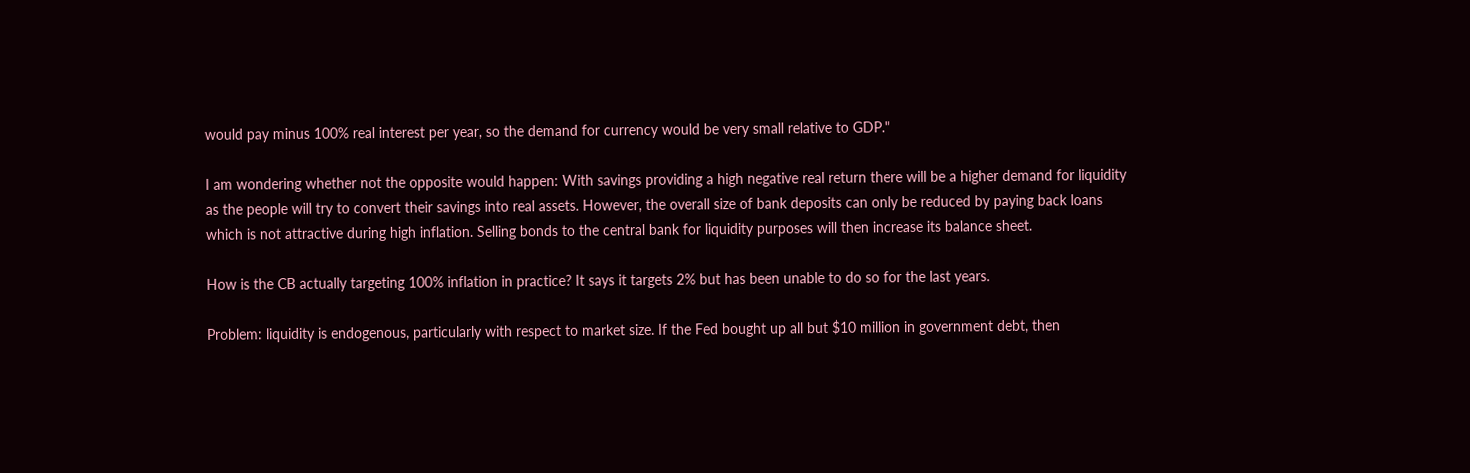would pay minus 100% real interest per year, so the demand for currency would be very small relative to GDP."

I am wondering whether not the opposite would happen: With savings providing a high negative real return there will be a higher demand for liquidity as the people will try to convert their savings into real assets. However, the overall size of bank deposits can only be reduced by paying back loans which is not attractive during high inflation. Selling bonds to the central bank for liquidity purposes will then increase its balance sheet.

How is the CB actually targeting 100% inflation in practice? It says it targets 2% but has been unable to do so for the last years.

Problem: liquidity is endogenous, particularly with respect to market size. If the Fed bought up all but $10 million in government debt, then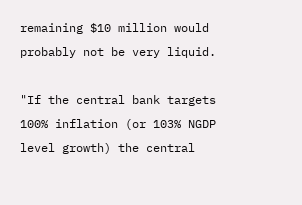remaining $10 million would probably not be very liquid.

"If the central bank targets 100% inflation (or 103% NGDP level growth) the central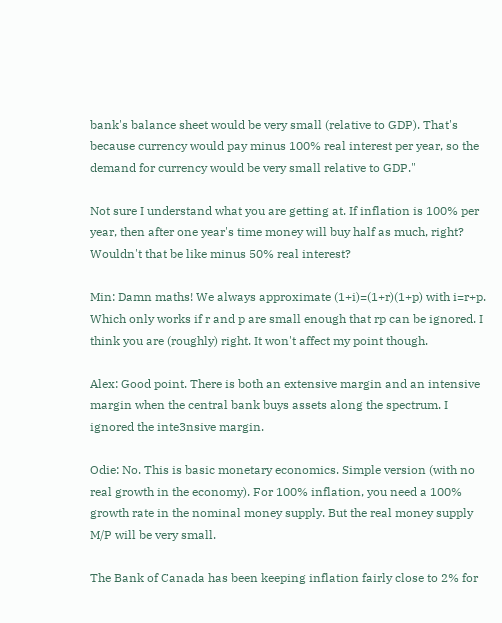bank's balance sheet would be very small (relative to GDP). That's because currency would pay minus 100% real interest per year, so the demand for currency would be very small relative to GDP."

Not sure I understand what you are getting at. If inflation is 100% per year, then after one year's time money will buy half as much, right? Wouldn't that be like minus 50% real interest?

Min: Damn maths! We always approximate (1+i)=(1+r)(1+p) with i=r+p. Which only works if r and p are small enough that rp can be ignored. I think you are (roughly) right. It won't affect my point though.

Alex: Good point. There is both an extensive margin and an intensive margin when the central bank buys assets along the spectrum. I ignored the inte3nsive margin.

Odie: No. This is basic monetary economics. Simple version (with no real growth in the economy). For 100% inflation, you need a 100% growth rate in the nominal money supply. But the real money supply M/P will be very small.

The Bank of Canada has been keeping inflation fairly close to 2% for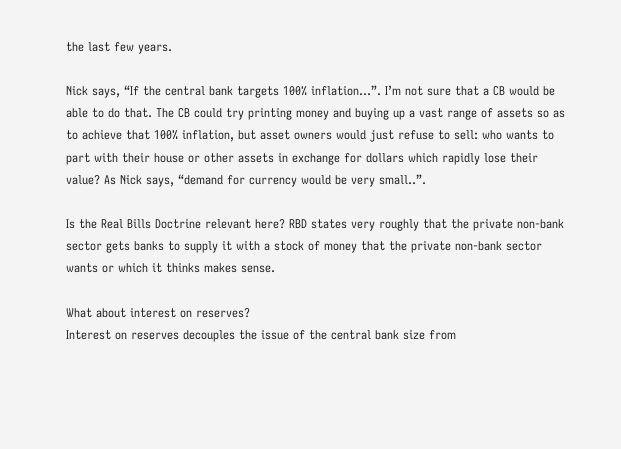the last few years.

Nick says, “If the central bank targets 100% inflation…”. I’m not sure that a CB would be able to do that. The CB could try printing money and buying up a vast range of assets so as to achieve that 100% inflation, but asset owners would just refuse to sell: who wants to part with their house or other assets in exchange for dollars which rapidly lose their value? As Nick says, “demand for currency would be very small..”.

Is the Real Bills Doctrine relevant here? RBD states very roughly that the private non-bank sector gets banks to supply it with a stock of money that the private non-bank sector wants or which it thinks makes sense.

What about interest on reserves?
Interest on reserves decouples the issue of the central bank size from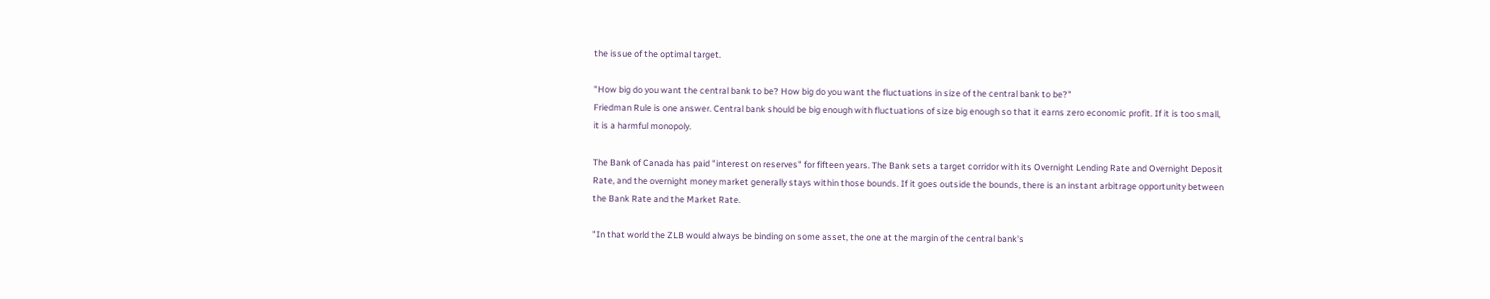the issue of the optimal target.

"How big do you want the central bank to be? How big do you want the fluctuations in size of the central bank to be?"
Friedman Rule is one answer. Central bank should be big enough with fluctuations of size big enough so that it earns zero economic profit. If it is too small, it is a harmful monopoly.

The Bank of Canada has paid "interest on reserves" for fifteen years. The Bank sets a target corridor with its Overnight Lending Rate and Overnight Deposit Rate, and the overnight money market generally stays within those bounds. If it goes outside the bounds, there is an instant arbitrage opportunity between the Bank Rate and the Market Rate.

"In that world the ZLB would always be binding on some asset, the one at the margin of the central bank's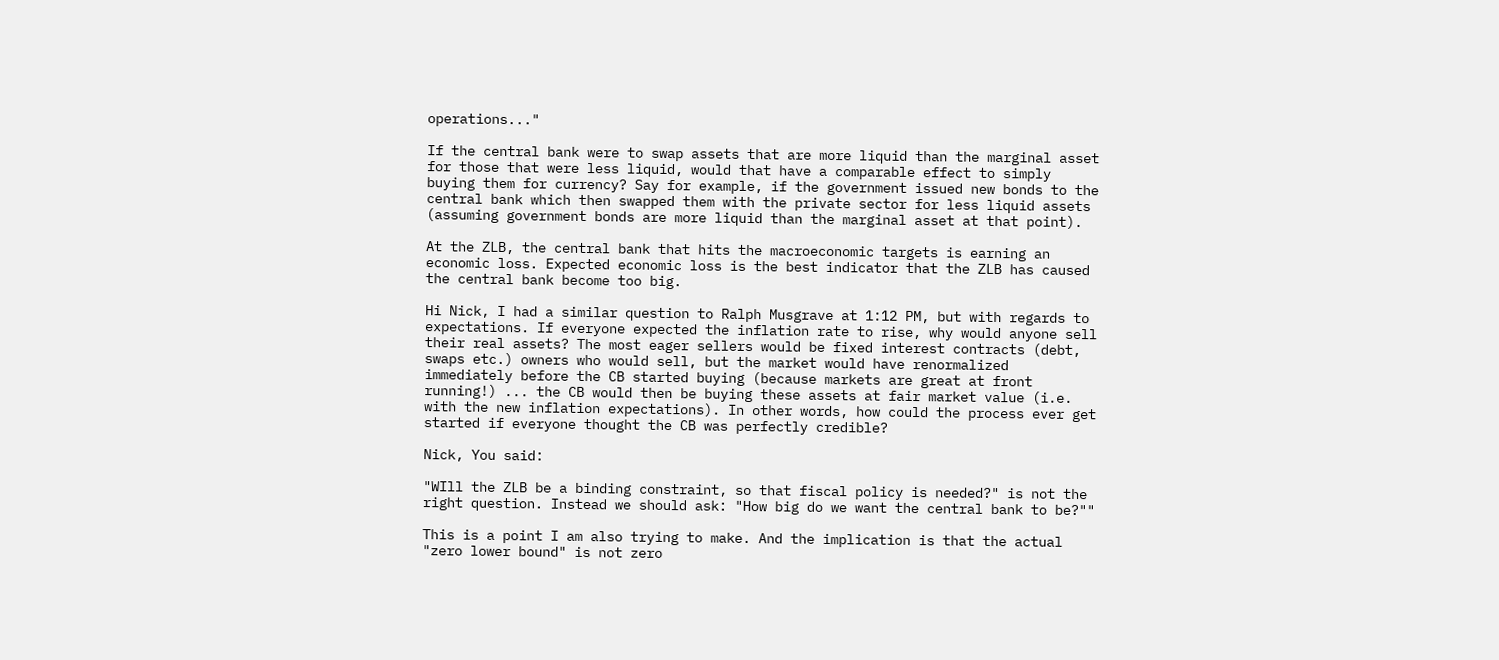operations..."

If the central bank were to swap assets that are more liquid than the marginal asset for those that were less liquid, would that have a comparable effect to simply buying them for currency? Say for example, if the government issued new bonds to the central bank which then swapped them with the private sector for less liquid assets (assuming government bonds are more liquid than the marginal asset at that point).

At the ZLB, the central bank that hits the macroeconomic targets is earning an economic loss. Expected economic loss is the best indicator that the ZLB has caused the central bank become too big.

Hi Nick, I had a similar question to Ralph Musgrave at 1:12 PM, but with regards to expectations. If everyone expected the inflation rate to rise, why would anyone sell their real assets? The most eager sellers would be fixed interest contracts (debt, swaps etc.) owners who would sell, but the market would have renormalized immediately before the CB started buying (because markets are great at front running!) ... the CB would then be buying these assets at fair market value (i.e. with the new inflation expectations). In other words, how could the process ever get started if everyone thought the CB was perfectly credible?

Nick, You said:

"WIll the ZLB be a binding constraint, so that fiscal policy is needed?" is not the right question. Instead we should ask: "How big do we want the central bank to be?""

This is a point I am also trying to make. And the implication is that the actual "zero lower bound" is not zero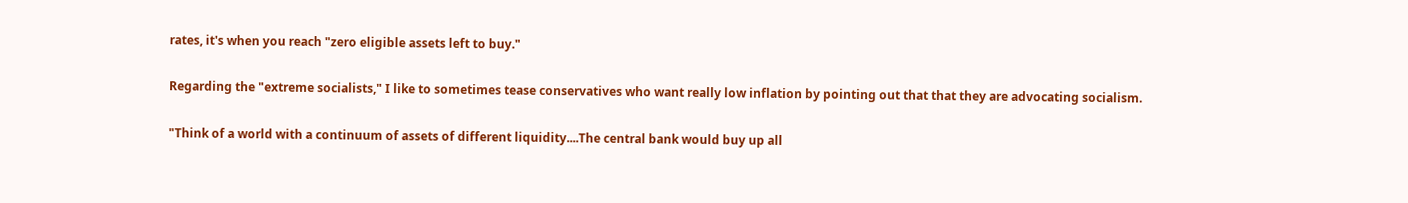rates, it's when you reach "zero eligible assets left to buy."

Regarding the "extreme socialists," I like to sometimes tease conservatives who want really low inflation by pointing out that that they are advocating socialism.

"Think of a world with a continuum of assets of different liquidity....The central bank would buy up all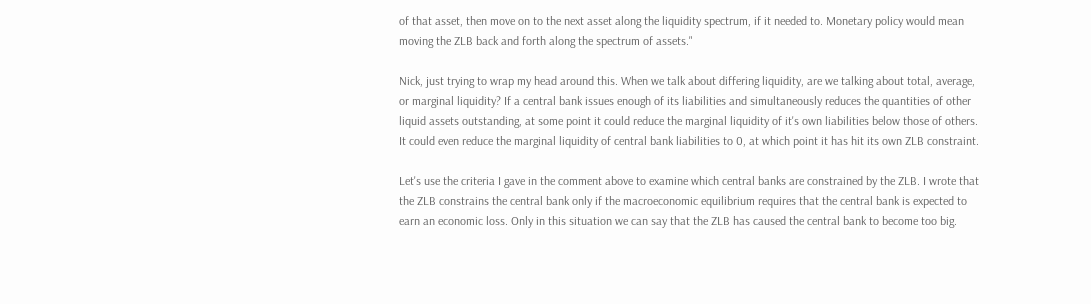of that asset, then move on to the next asset along the liquidity spectrum, if it needed to. Monetary policy would mean moving the ZLB back and forth along the spectrum of assets."

Nick, just trying to wrap my head around this. When we talk about differing liquidity, are we talking about total, average, or marginal liquidity? If a central bank issues enough of its liabilities and simultaneously reduces the quantities of other liquid assets outstanding, at some point it could reduce the marginal liquidity of it's own liabilities below those of others. It could even reduce the marginal liquidity of central bank liabilities to 0, at which point it has hit its own ZLB constraint.

Let's use the criteria I gave in the comment above to examine which central banks are constrained by the ZLB. I wrote that the ZLB constrains the central bank only if the macroeconomic equilibrium requires that the central bank is expected to earn an economic loss. Only in this situation we can say that the ZLB has caused the central bank to become too big.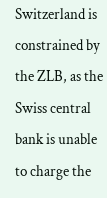Switzerland is constrained by the ZLB, as the Swiss central bank is unable to charge the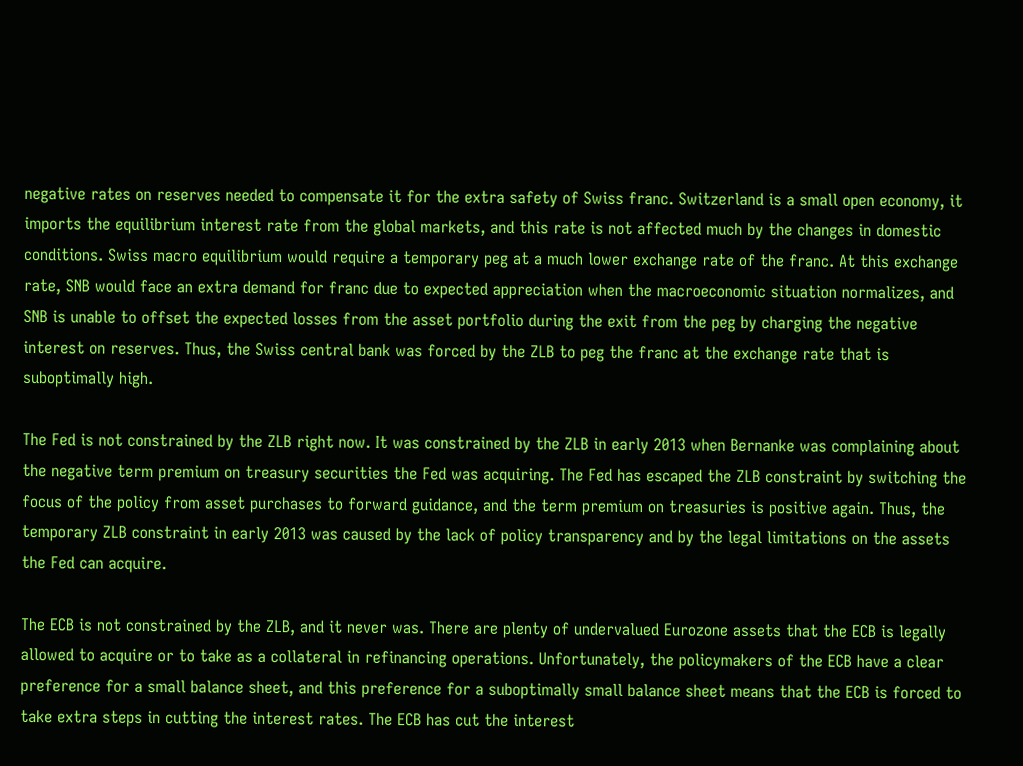negative rates on reserves needed to compensate it for the extra safety of Swiss franc. Switzerland is a small open economy, it imports the equilibrium interest rate from the global markets, and this rate is not affected much by the changes in domestic conditions. Swiss macro equilibrium would require a temporary peg at a much lower exchange rate of the franc. At this exchange rate, SNB would face an extra demand for franc due to expected appreciation when the macroeconomic situation normalizes, and SNB is unable to offset the expected losses from the asset portfolio during the exit from the peg by charging the negative interest on reserves. Thus, the Swiss central bank was forced by the ZLB to peg the franc at the exchange rate that is suboptimally high.

The Fed is not constrained by the ZLB right now. It was constrained by the ZLB in early 2013 when Bernanke was complaining about the negative term premium on treasury securities the Fed was acquiring. The Fed has escaped the ZLB constraint by switching the focus of the policy from asset purchases to forward guidance, and the term premium on treasuries is positive again. Thus, the temporary ZLB constraint in early 2013 was caused by the lack of policy transparency and by the legal limitations on the assets the Fed can acquire.

The ECB is not constrained by the ZLB, and it never was. There are plenty of undervalued Eurozone assets that the ECB is legally allowed to acquire or to take as a collateral in refinancing operations. Unfortunately, the policymakers of the ECB have a clear preference for a small balance sheet, and this preference for a suboptimally small balance sheet means that the ECB is forced to take extra steps in cutting the interest rates. The ECB has cut the interest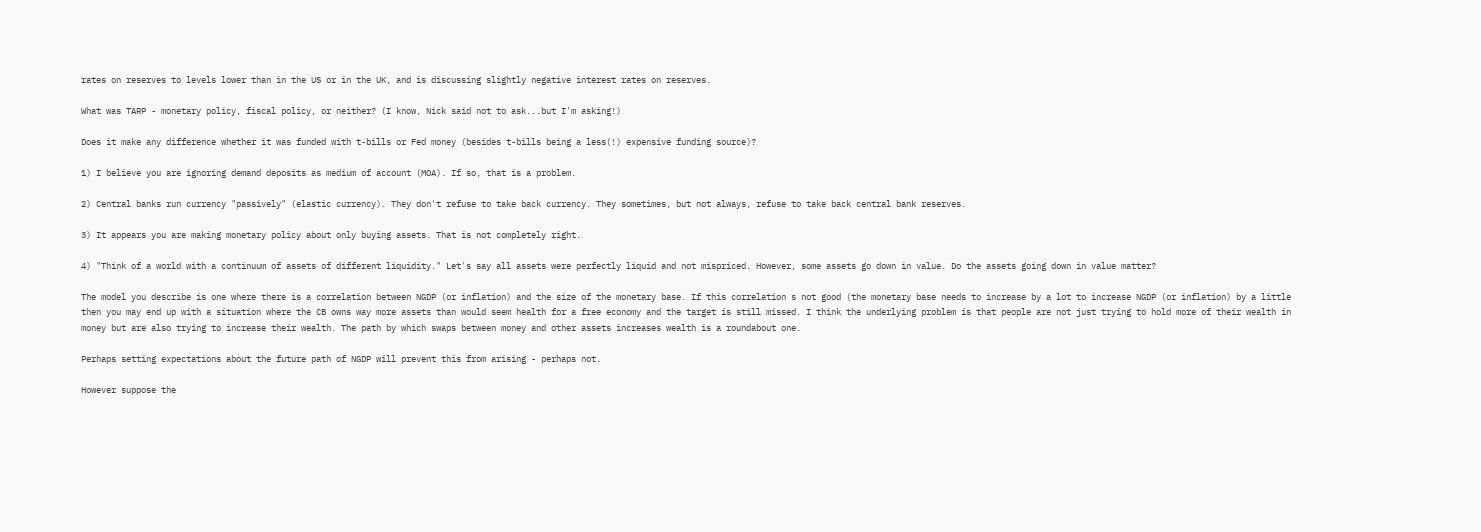rates on reserves to levels lower than in the US or in the UK, and is discussing slightly negative interest rates on reserves.

What was TARP - monetary policy, fiscal policy, or neither? (I know, Nick said not to ask...but I'm asking!)

Does it make any difference whether it was funded with t-bills or Fed money (besides t-bills being a less(!) expensive funding source)?

1) I believe you are ignoring demand deposits as medium of account (MOA). If so, that is a problem.

2) Central banks run currency "passively" (elastic currency). They don't refuse to take back currency. They sometimes, but not always, refuse to take back central bank reserves.

3) It appears you are making monetary policy about only buying assets. That is not completely right.

4) "Think of a world with a continuum of assets of different liquidity." Let's say all assets were perfectly liquid and not mispriced. However, some assets go down in value. Do the assets going down in value matter?

The model you describe is one where there is a correlation between NGDP (or inflation) and the size of the monetary base. If this correlation s not good (the monetary base needs to increase by a lot to increase NGDP (or inflation) by a little then you may end up with a situation where the CB owns way more assets than would seem health for a free economy and the target is still missed. I think the underlying problem is that people are not just trying to hold more of their wealth in money but are also trying to increase their wealth. The path by which swaps between money and other assets increases wealth is a roundabout one.

Perhaps setting expectations about the future path of NGDP will prevent this from arising - perhaps not.

However suppose the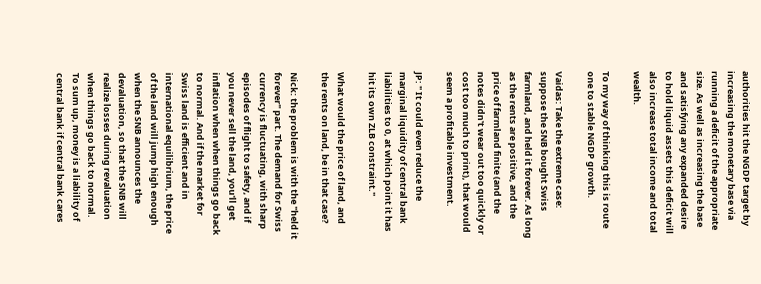authorities hit the NGDP target by increasing the monetary base via running a deficit of the appropriate size. As well as increasing the base and satisfying any expanded desire to hold liquid assets this deficit will also increase total income and total wealth.

To my way of thinking this is route one to stable NGDP growth.

Vaidas: Take the extreme case: suppose the SNB bought Swiss farmland, and held it forever. As long as the rents are positive, and the price of farmland finite (and the notes didn't wear out too quickly or cost too much to print), that would seem a profitable investment.

JP: " It could even reduce the marginal liquidity of central bank liabilities to 0, at which point it has hit its own ZLB constraint."

What would the price of land, and the rents on land, be in that case?

Nick: the problem is with the "held it forever" part. The demand for Swiss currency is fluctuating, with sharp episodes of flight to safety, and if you never sell the land, you'll get inflation when when things go back to normal. And if the market for Swiss land is efficient and in international equilibrium, the price of the land will jump high enough when the SNB announces the devaluation, so that the SNB will realize losses during revaluation when things go back to normal.
To sum up, money is a liability of central bank if central bank cares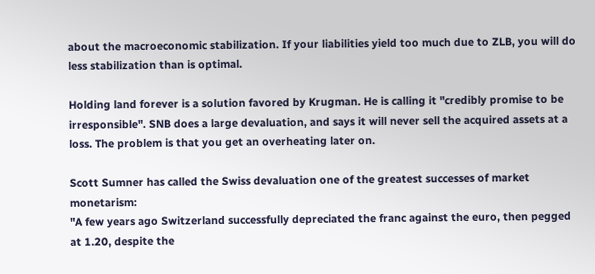about the macroeconomic stabilization. If your liabilities yield too much due to ZLB, you will do less stabilization than is optimal.

Holding land forever is a solution favored by Krugman. He is calling it "credibly promise to be irresponsible". SNB does a large devaluation, and says it will never sell the acquired assets at a loss. The problem is that you get an overheating later on.

Scott Sumner has called the Swiss devaluation one of the greatest successes of market monetarism:
"A few years ago Switzerland successfully depreciated the franc against the euro, then pegged at 1.20, despite the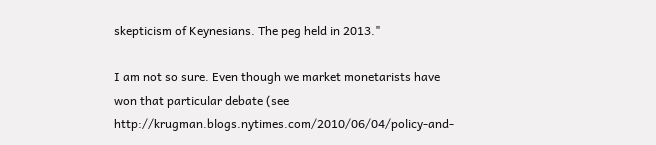skepticism of Keynesians. The peg held in 2013."

I am not so sure. Even though we market monetarists have won that particular debate (see http://krugman.blogs.nytimes.com/2010/06/04/policy-and-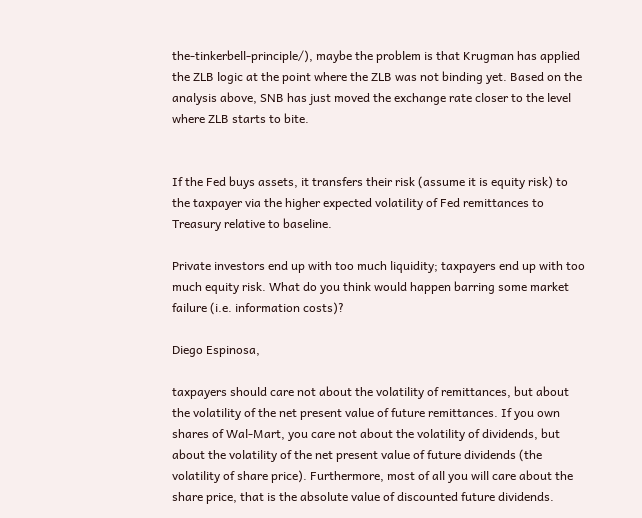the-tinkerbell-principle/), maybe the problem is that Krugman has applied the ZLB logic at the point where the ZLB was not binding yet. Based on the analysis above, SNB has just moved the exchange rate closer to the level where ZLB starts to bite.


If the Fed buys assets, it transfers their risk (assume it is equity risk) to the taxpayer via the higher expected volatility of Fed remittances to Treasury relative to baseline.

Private investors end up with too much liquidity; taxpayers end up with too much equity risk. What do you think would happen barring some market failure (i.e. information costs)?

Diego Espinosa,

taxpayers should care not about the volatility of remittances, but about the volatility of the net present value of future remittances. If you own shares of Wal-Mart, you care not about the volatility of dividends, but about the volatility of the net present value of future dividends (the volatility of share price). Furthermore, most of all you will care about the share price, that is the absolute value of discounted future dividends.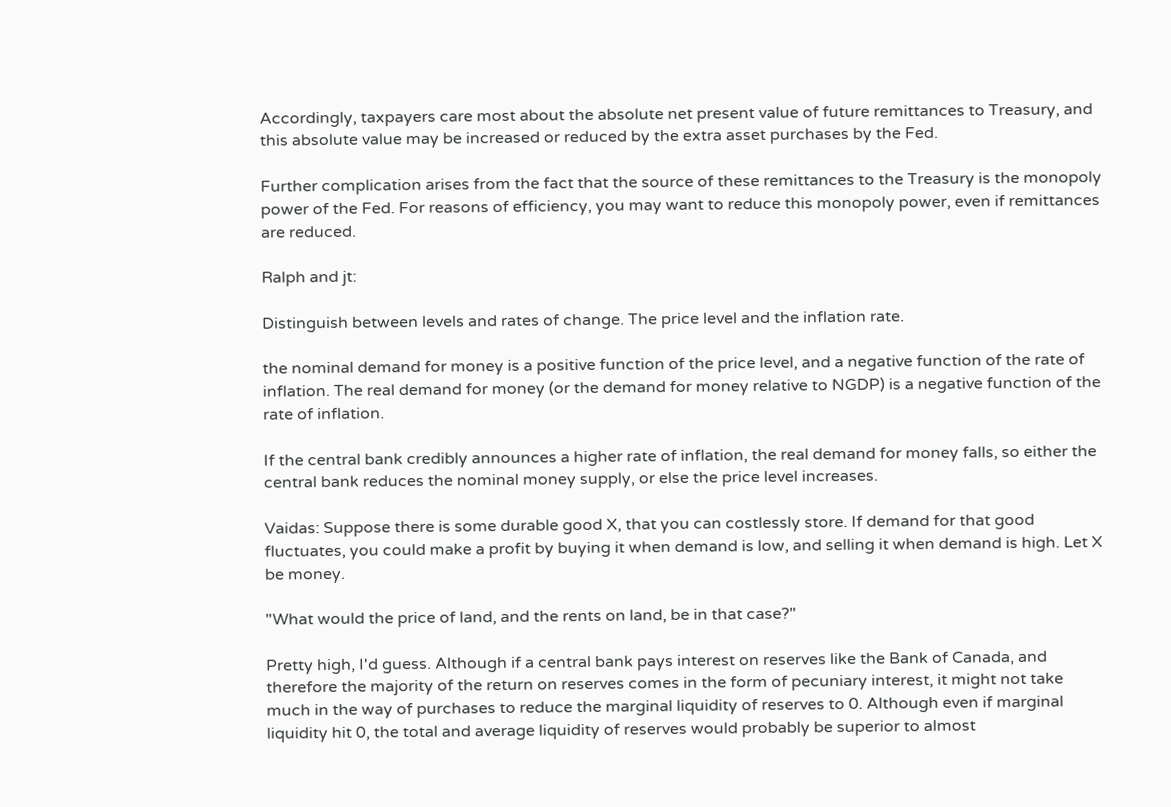Accordingly, taxpayers care most about the absolute net present value of future remittances to Treasury, and this absolute value may be increased or reduced by the extra asset purchases by the Fed.

Further complication arises from the fact that the source of these remittances to the Treasury is the monopoly power of the Fed. For reasons of efficiency, you may want to reduce this monopoly power, even if remittances are reduced.

Ralph and jt:

Distinguish between levels and rates of change. The price level and the inflation rate.

the nominal demand for money is a positive function of the price level, and a negative function of the rate of inflation. The real demand for money (or the demand for money relative to NGDP) is a negative function of the rate of inflation.

If the central bank credibly announces a higher rate of inflation, the real demand for money falls, so either the central bank reduces the nominal money supply, or else the price level increases.

Vaidas: Suppose there is some durable good X, that you can costlessly store. If demand for that good fluctuates, you could make a profit by buying it when demand is low, and selling it when demand is high. Let X be money.

"What would the price of land, and the rents on land, be in that case?"

Pretty high, I'd guess. Although if a central bank pays interest on reserves like the Bank of Canada, and therefore the majority of the return on reserves comes in the form of pecuniary interest, it might not take much in the way of purchases to reduce the marginal liquidity of reserves to 0. Although even if marginal liquidity hit 0, the total and average liquidity of reserves would probably be superior to almost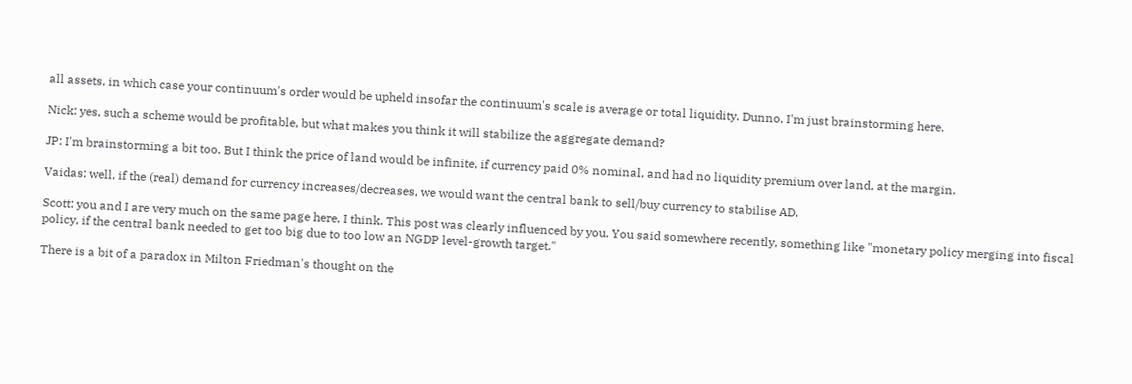all assets, in which case your continuum's order would be upheld insofar the continuum's scale is average or total liquidity. Dunno, I'm just brainstorming here.

Nick: yes, such a scheme would be profitable, but what makes you think it will stabilize the aggregate demand?

JP: I'm brainstorming a bit too. But I think the price of land would be infinite, if currency paid 0% nominal, and had no liquidity premium over land, at the margin.

Vaidas: well, if the (real) demand for currency increases/decreases, we would want the central bank to sell/buy currency to stabilise AD.

Scott: you and I are very much on the same page here, I think. This post was clearly influenced by you. You said somewhere recently, something like "monetary policy merging into fiscal policy, if the central bank needed to get too big due to too low an NGDP level-growth target."

There is a bit of a paradox in Milton Friedman's thought on the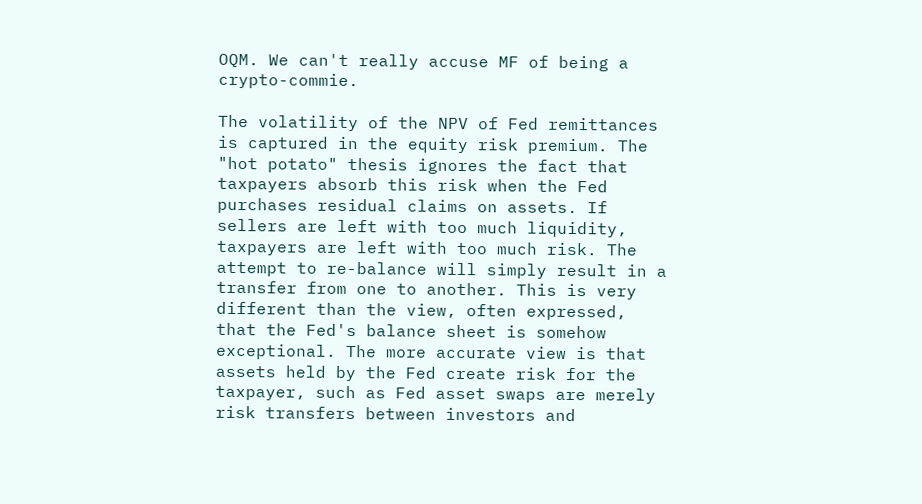OQM. We can't really accuse MF of being a crypto-commie.

The volatility of the NPV of Fed remittances is captured in the equity risk premium. The "hot potato" thesis ignores the fact that taxpayers absorb this risk when the Fed purchases residual claims on assets. If sellers are left with too much liquidity, taxpayers are left with too much risk. The attempt to re-balance will simply result in a transfer from one to another. This is very different than the view, often expressed, that the Fed's balance sheet is somehow exceptional. The more accurate view is that assets held by the Fed create risk for the taxpayer, such as Fed asset swaps are merely risk transfers between investors and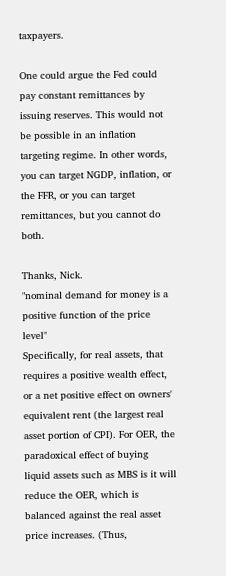taxpayers.

One could argue the Fed could pay constant remittances by issuing reserves. This would not be possible in an inflation targeting regime. In other words, you can target NGDP, inflation, or the FFR, or you can target remittances, but you cannot do both.

Thanks, Nick.
"nominal demand for money is a positive function of the price level"
Specifically, for real assets, that requires a positive wealth effect, or a net positive effect on owners' equivalent rent (the largest real asset portion of CPI). For OER, the paradoxical effect of buying liquid assets such as MBS is it will reduce the OER, which is balanced against the real asset price increases. (Thus,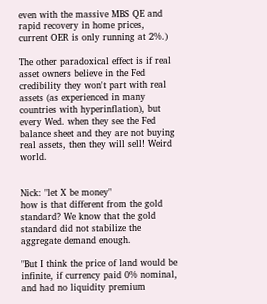even with the massive MBS QE and rapid recovery in home prices, current OER is only running at 2%.)

The other paradoxical effect is if real asset owners believe in the Fed credibility they won't part with real assets (as experienced in many countries with hyperinflation), but every Wed. when they see the Fed balance sheet and they are not buying real assets, then they will sell! Weird world.


Nick: "let X be money"
how is that different from the gold standard? We know that the gold standard did not stabilize the aggregate demand enough.

"But I think the price of land would be infinite, if currency paid 0% nominal, and had no liquidity premium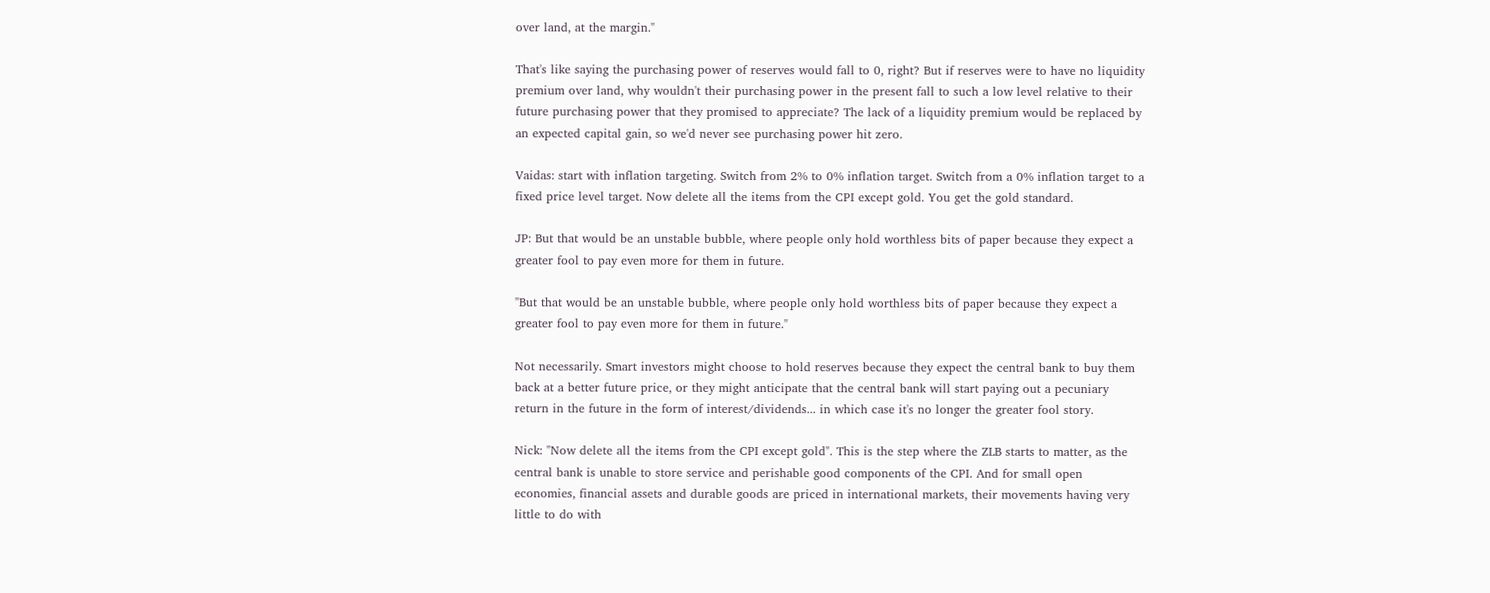over land, at the margin."

That's like saying the purchasing power of reserves would fall to 0, right? But if reserves were to have no liquidity premium over land, why wouldn't their purchasing power in the present fall to such a low level relative to their future purchasing power that they promised to appreciate? The lack of a liquidity premium would be replaced by an expected capital gain, so we'd never see purchasing power hit zero.

Vaidas: start with inflation targeting. Switch from 2% to 0% inflation target. Switch from a 0% inflation target to a fixed price level target. Now delete all the items from the CPI except gold. You get the gold standard.

JP: But that would be an unstable bubble, where people only hold worthless bits of paper because they expect a greater fool to pay even more for them in future.

"But that would be an unstable bubble, where people only hold worthless bits of paper because they expect a greater fool to pay even more for them in future."

Not necessarily. Smart investors might choose to hold reserves because they expect the central bank to buy them back at a better future price, or they might anticipate that the central bank will start paying out a pecuniary return in the future in the form of interest/dividends... in which case it's no longer the greater fool story.

Nick: "Now delete all the items from the CPI except gold". This is the step where the ZLB starts to matter, as the central bank is unable to store service and perishable good components of the CPI. And for small open economies, financial assets and durable goods are priced in international markets, their movements having very little to do with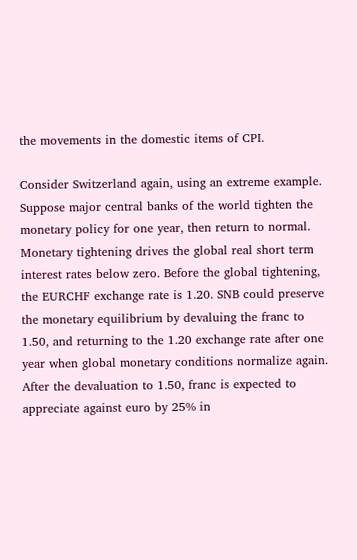the movements in the domestic items of CPI.

Consider Switzerland again, using an extreme example. Suppose major central banks of the world tighten the monetary policy for one year, then return to normal. Monetary tightening drives the global real short term interest rates below zero. Before the global tightening, the EURCHF exchange rate is 1.20. SNB could preserve the monetary equilibrium by devaluing the franc to 1.50, and returning to the 1.20 exchange rate after one year when global monetary conditions normalize again. After the devaluation to 1.50, franc is expected to appreciate against euro by 25% in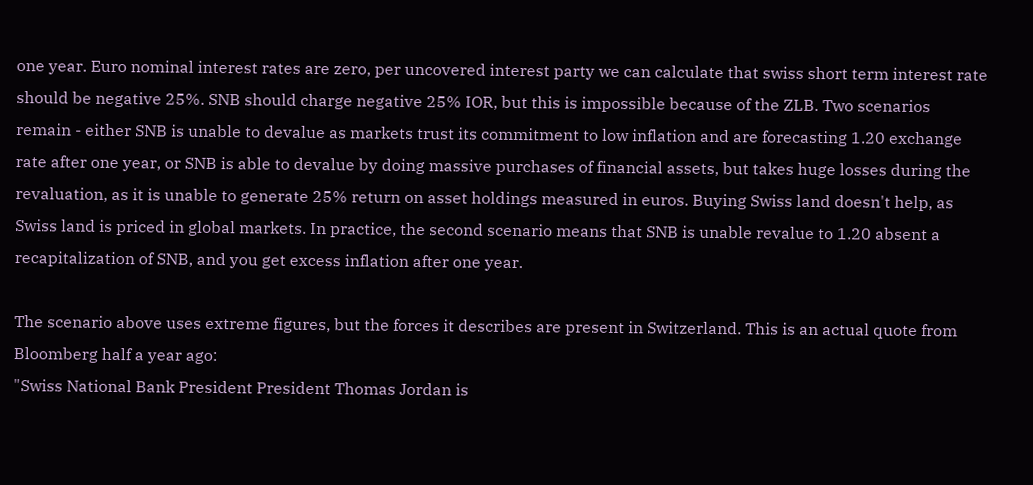one year. Euro nominal interest rates are zero, per uncovered interest party we can calculate that swiss short term interest rate should be negative 25%. SNB should charge negative 25% IOR, but this is impossible because of the ZLB. Two scenarios remain - either SNB is unable to devalue as markets trust its commitment to low inflation and are forecasting 1.20 exchange rate after one year, or SNB is able to devalue by doing massive purchases of financial assets, but takes huge losses during the revaluation, as it is unable to generate 25% return on asset holdings measured in euros. Buying Swiss land doesn't help, as Swiss land is priced in global markets. In practice, the second scenario means that SNB is unable revalue to 1.20 absent a recapitalization of SNB, and you get excess inflation after one year.

The scenario above uses extreme figures, but the forces it describes are present in Switzerland. This is an actual quote from Bloomberg half a year ago:
"Swiss National Bank President President Thomas Jordan is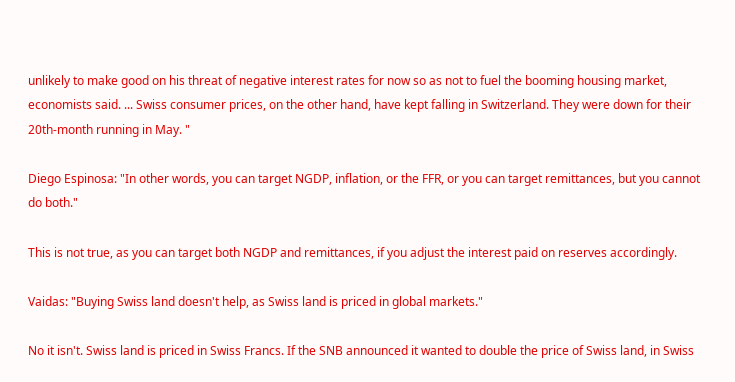unlikely to make good on his threat of negative interest rates for now so as not to fuel the booming housing market, economists said. ... Swiss consumer prices, on the other hand, have kept falling in Switzerland. They were down for their 20th-month running in May. "

Diego Espinosa: "In other words, you can target NGDP, inflation, or the FFR, or you can target remittances, but you cannot do both."

This is not true, as you can target both NGDP and remittances, if you adjust the interest paid on reserves accordingly.

Vaidas: "Buying Swiss land doesn't help, as Swiss land is priced in global markets."

No it isn't. Swiss land is priced in Swiss Francs. If the SNB announced it wanted to double the price of Swiss land, in Swiss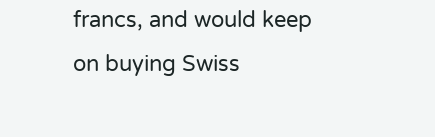francs, and would keep on buying Swiss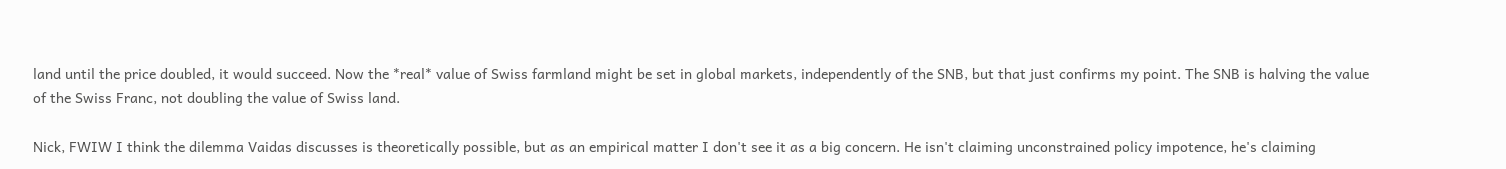land until the price doubled, it would succeed. Now the *real* value of Swiss farmland might be set in global markets, independently of the SNB, but that just confirms my point. The SNB is halving the value of the Swiss Franc, not doubling the value of Swiss land.

Nick, FWIW I think the dilemma Vaidas discusses is theoretically possible, but as an empirical matter I don't see it as a big concern. He isn't claiming unconstrained policy impotence, he's claiming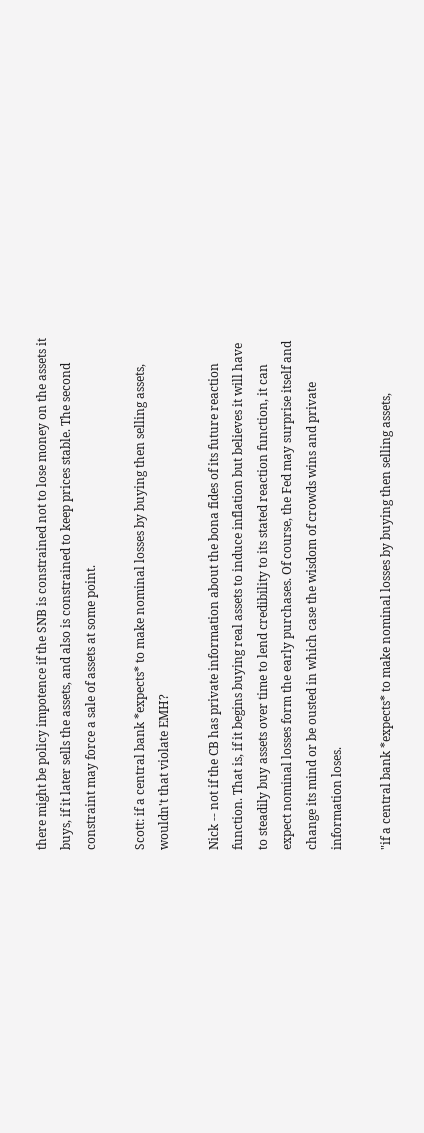there might be policy impotence if the SNB is constrained not to lose money on the assets it buys, if it later sells the assets, and also is constrained to keep prices stable. The second constraint may force a sale of assets at some point.

Scott: if a central bank *expects* to make nominal losses by buying then selling assets, wouldn't that violate EMH?

Nick -- not if the CB has private information about the bona fides of its future reaction function. That is, if it begins buying real assets to induce inflation but believes it will have to steadily buy assets over time to lend credibility to its stated reaction function, it can expect nominal losses form the early purchases. Of course, the Fed may surprise itself and change its mind or be ousted in which case the wisdom of crowds wins and private information loses.

"if a central bank *expects* to make nominal losses by buying then selling assets,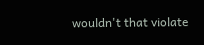wouldn't that violate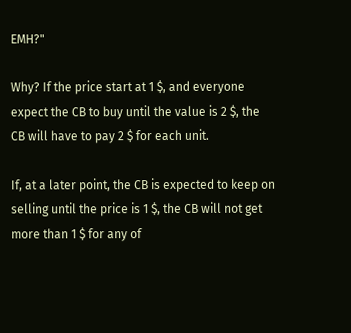EMH?"

Why? If the price start at 1 $, and everyone expect the CB to buy until the value is 2 $, the CB will have to pay 2 $ for each unit.

If, at a later point, the CB is expected to keep on selling until the price is 1 $, the CB will not get more than 1 $ for any of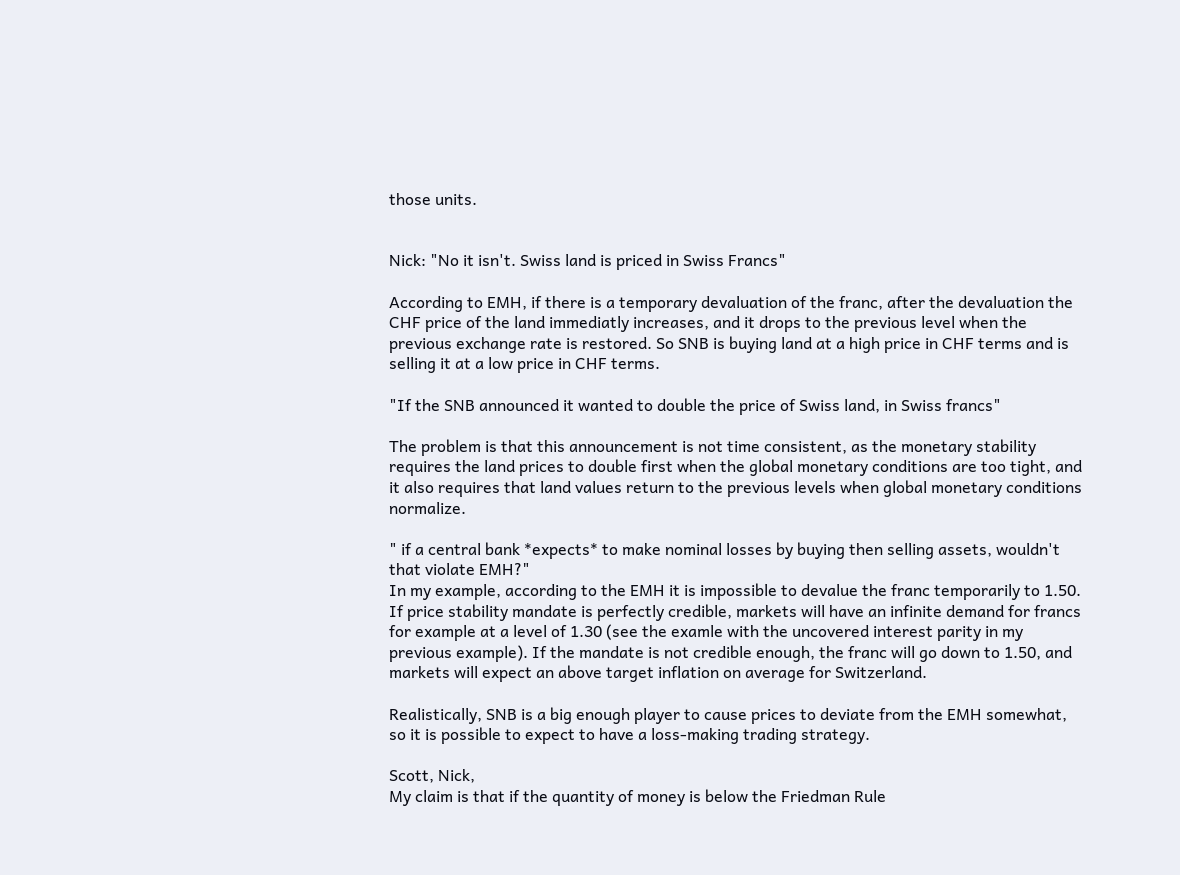those units.


Nick: "No it isn't. Swiss land is priced in Swiss Francs"

According to EMH, if there is a temporary devaluation of the franc, after the devaluation the CHF price of the land immediatly increases, and it drops to the previous level when the previous exchange rate is restored. So SNB is buying land at a high price in CHF terms and is selling it at a low price in CHF terms.

"If the SNB announced it wanted to double the price of Swiss land, in Swiss francs"

The problem is that this announcement is not time consistent, as the monetary stability requires the land prices to double first when the global monetary conditions are too tight, and it also requires that land values return to the previous levels when global monetary conditions normalize.

" if a central bank *expects* to make nominal losses by buying then selling assets, wouldn't that violate EMH?"
In my example, according to the EMH it is impossible to devalue the franc temporarily to 1.50. If price stability mandate is perfectly credible, markets will have an infinite demand for francs for example at a level of 1.30 (see the examle with the uncovered interest parity in my previous example). If the mandate is not credible enough, the franc will go down to 1.50, and markets will expect an above target inflation on average for Switzerland.

Realistically, SNB is a big enough player to cause prices to deviate from the EMH somewhat, so it is possible to expect to have a loss-making trading strategy.

Scott, Nick,
My claim is that if the quantity of money is below the Friedman Rule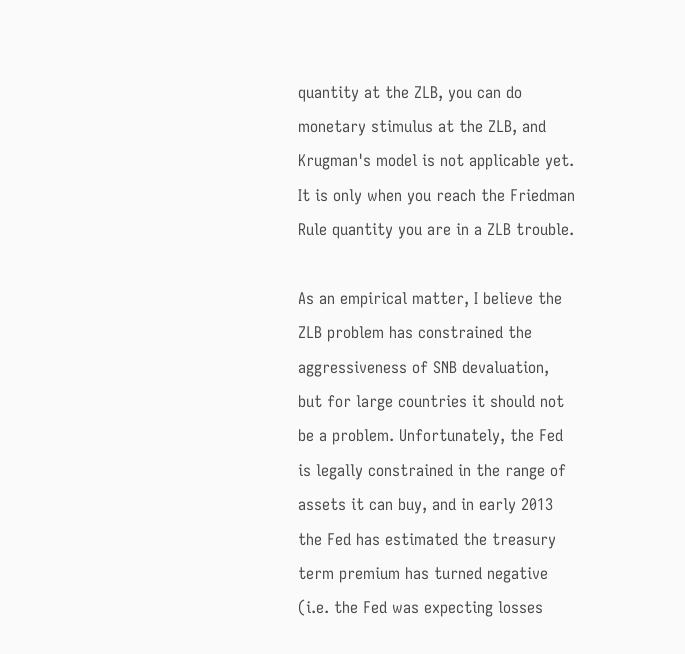quantity at the ZLB, you can do monetary stimulus at the ZLB, and Krugman's model is not applicable yet. It is only when you reach the Friedman Rule quantity you are in a ZLB trouble.

As an empirical matter, I believe the ZLB problem has constrained the aggressiveness of SNB devaluation, but for large countries it should not be a problem. Unfortunately, the Fed is legally constrained in the range of assets it can buy, and in early 2013 the Fed has estimated the treasury term premium has turned negative (i.e. the Fed was expecting losses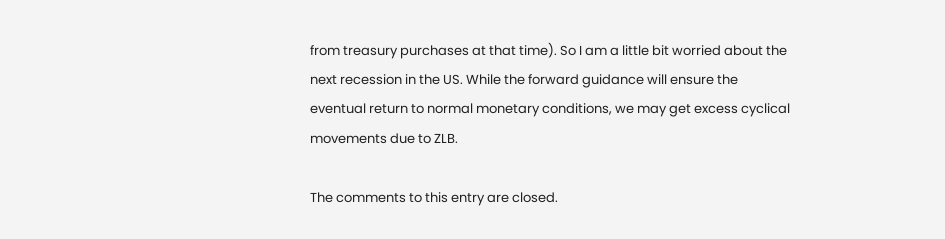from treasury purchases at that time). So I am a little bit worried about the next recession in the US. While the forward guidance will ensure the eventual return to normal monetary conditions, we may get excess cyclical movements due to ZLB.

The comments to this entry are closed.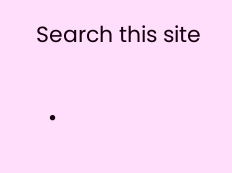Search this site

  •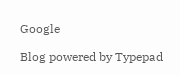Google

Blog powered by Typepad